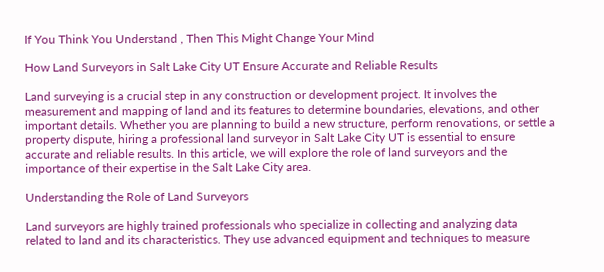If You Think You Understand , Then This Might Change Your Mind

How Land Surveyors in Salt Lake City UT Ensure Accurate and Reliable Results

Land surveying is a crucial step in any construction or development project. It involves the measurement and mapping of land and its features to determine boundaries, elevations, and other important details. Whether you are planning to build a new structure, perform renovations, or settle a property dispute, hiring a professional land surveyor in Salt Lake City UT is essential to ensure accurate and reliable results. In this article, we will explore the role of land surveyors and the importance of their expertise in the Salt Lake City area.

Understanding the Role of Land Surveyors

Land surveyors are highly trained professionals who specialize in collecting and analyzing data related to land and its characteristics. They use advanced equipment and techniques to measure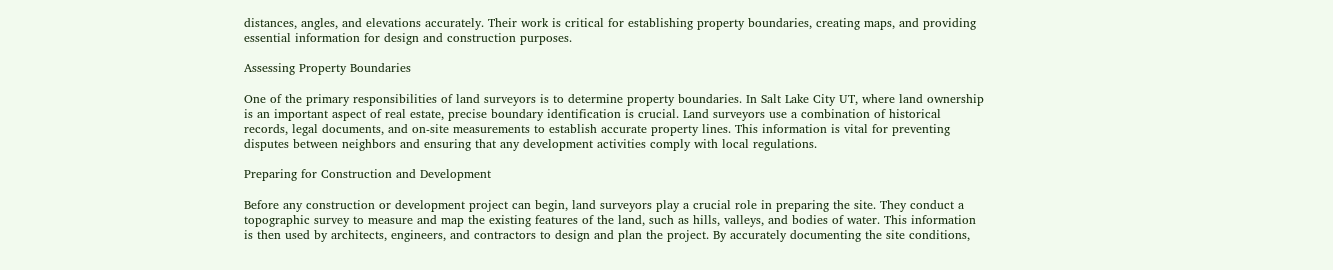distances, angles, and elevations accurately. Their work is critical for establishing property boundaries, creating maps, and providing essential information for design and construction purposes.

Assessing Property Boundaries

One of the primary responsibilities of land surveyors is to determine property boundaries. In Salt Lake City UT, where land ownership is an important aspect of real estate, precise boundary identification is crucial. Land surveyors use a combination of historical records, legal documents, and on-site measurements to establish accurate property lines. This information is vital for preventing disputes between neighbors and ensuring that any development activities comply with local regulations.

Preparing for Construction and Development

Before any construction or development project can begin, land surveyors play a crucial role in preparing the site. They conduct a topographic survey to measure and map the existing features of the land, such as hills, valleys, and bodies of water. This information is then used by architects, engineers, and contractors to design and plan the project. By accurately documenting the site conditions,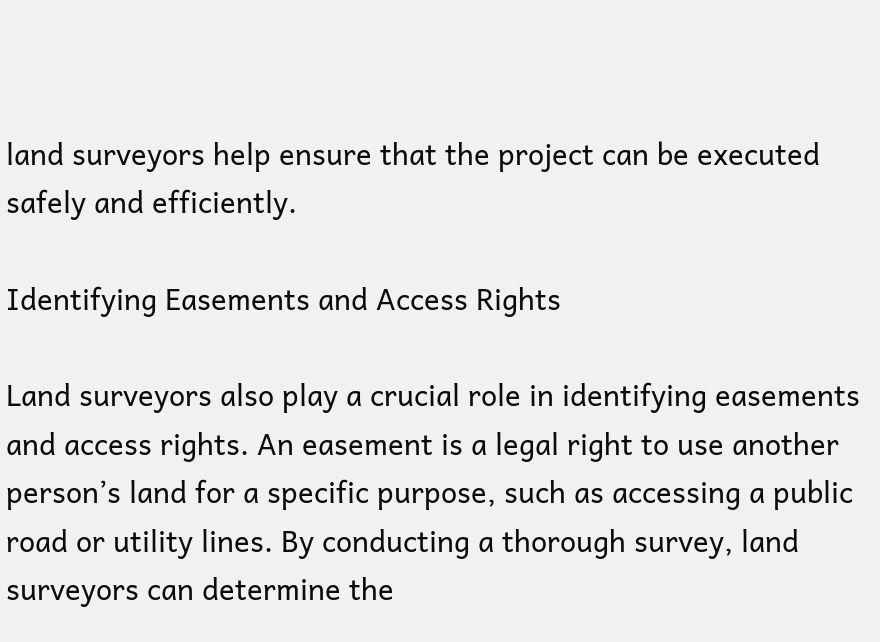land surveyors help ensure that the project can be executed safely and efficiently.

Identifying Easements and Access Rights

Land surveyors also play a crucial role in identifying easements and access rights. An easement is a legal right to use another person’s land for a specific purpose, such as accessing a public road or utility lines. By conducting a thorough survey, land surveyors can determine the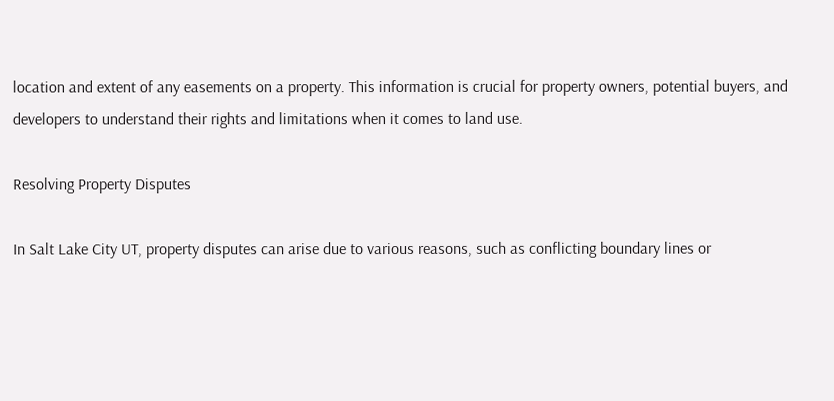location and extent of any easements on a property. This information is crucial for property owners, potential buyers, and developers to understand their rights and limitations when it comes to land use.

Resolving Property Disputes

In Salt Lake City UT, property disputes can arise due to various reasons, such as conflicting boundary lines or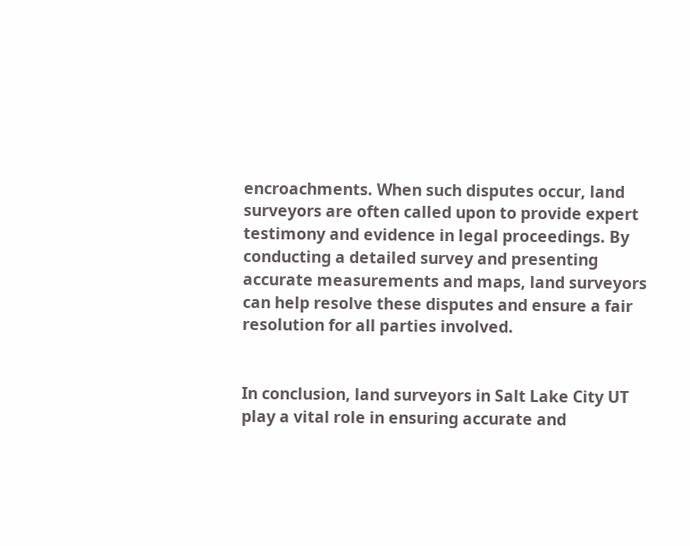encroachments. When such disputes occur, land surveyors are often called upon to provide expert testimony and evidence in legal proceedings. By conducting a detailed survey and presenting accurate measurements and maps, land surveyors can help resolve these disputes and ensure a fair resolution for all parties involved.


In conclusion, land surveyors in Salt Lake City UT play a vital role in ensuring accurate and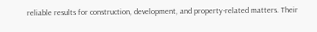reliable results for construction, development, and property-related matters. Their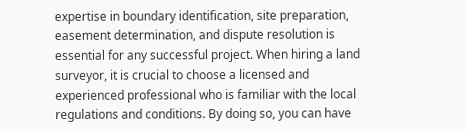expertise in boundary identification, site preparation, easement determination, and dispute resolution is essential for any successful project. When hiring a land surveyor, it is crucial to choose a licensed and experienced professional who is familiar with the local regulations and conditions. By doing so, you can have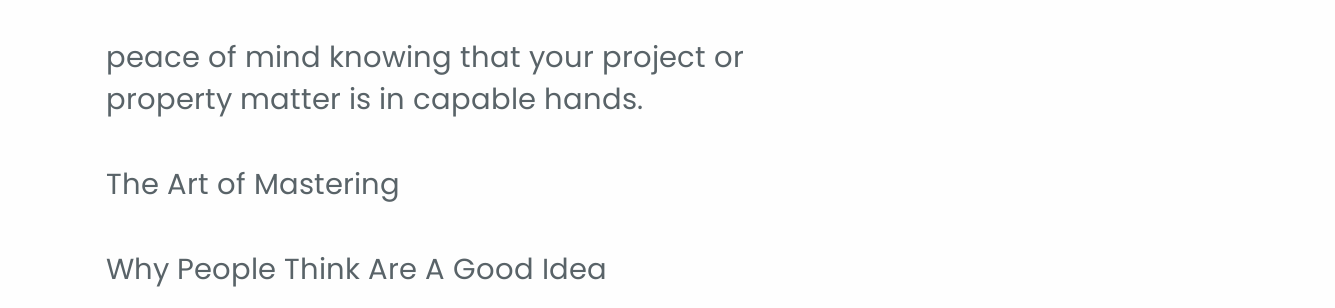peace of mind knowing that your project or property matter is in capable hands.

The Art of Mastering

Why People Think Are A Good Idea